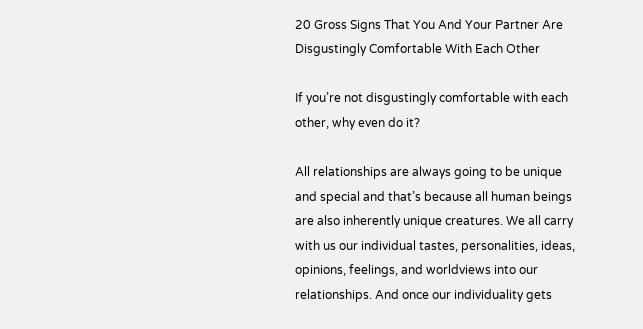20 Gross Signs That You And Your Partner Are Disgustingly Comfortable With Each Other

If you’re not disgustingly comfortable with each other, why even do it?

All relationships are always going to be unique and special and that’s because all human beings are also inherently unique creatures. We all carry with us our individual tastes, personalities, ideas, opinions, feelings, and worldviews into our relationships. And once our individuality gets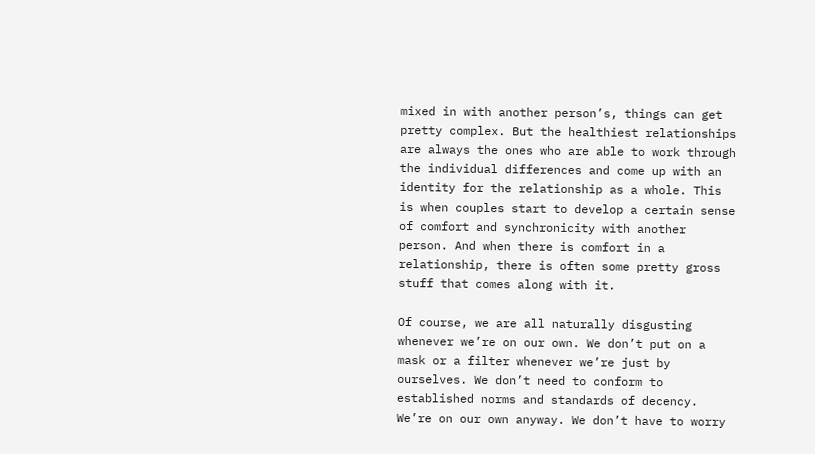mixed in with another person’s, things can get pretty complex. But the healthiest relationships are always the ones who are able to work through the individual differences and come up with an identity for the relationship as a whole. This is when couples start to develop a certain sense of comfort and synchronicity with another person. And when there is comfort in a relationship, there is often some pretty gross stuff that comes along with it.

Of course, we are all naturally disgusting whenever we’re on our own. We don’t put on a mask or a filter whenever we’re just by ourselves. We don’t need to conform to established norms and standards of decency. We’re on our own anyway. We don’t have to worry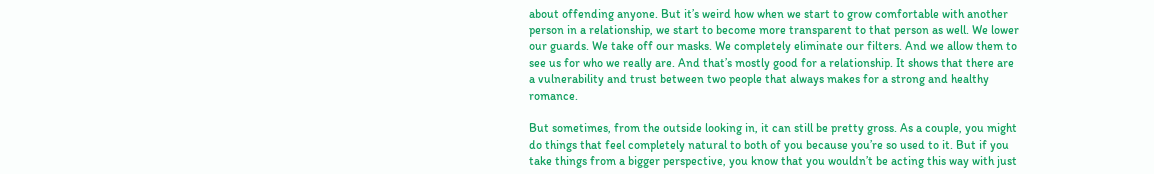about offending anyone. But it’s weird how when we start to grow comfortable with another person in a relationship, we start to become more transparent to that person as well. We lower our guards. We take off our masks. We completely eliminate our filters. And we allow them to see us for who we really are. And that’s mostly good for a relationship. It shows that there are a vulnerability and trust between two people that always makes for a strong and healthy romance.

But sometimes, from the outside looking in, it can still be pretty gross. As a couple, you might do things that feel completely natural to both of you because you’re so used to it. But if you take things from a bigger perspective, you know that you wouldn’t be acting this way with just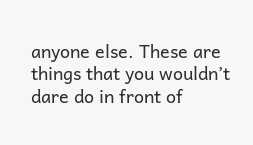anyone else. These are things that you wouldn’t dare do in front of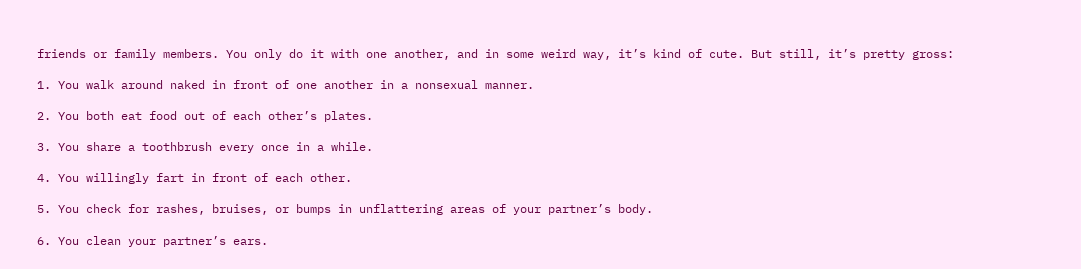friends or family members. You only do it with one another, and in some weird way, it’s kind of cute. But still, it’s pretty gross:

1. You walk around naked in front of one another in a nonsexual manner.

2. You both eat food out of each other’s plates.

3. You share a toothbrush every once in a while.

4. You willingly fart in front of each other.

5. You check for rashes, bruises, or bumps in unflattering areas of your partner’s body.

6. You clean your partner’s ears.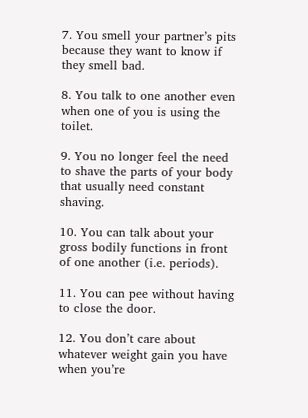7. You smell your partner’s pits because they want to know if they smell bad.

8. You talk to one another even when one of you is using the toilet.

9. You no longer feel the need to shave the parts of your body that usually need constant shaving.

10. You can talk about your gross bodily functions in front of one another (i.e. periods).

11. You can pee without having to close the door.

12. You don’t care about whatever weight gain you have when you’re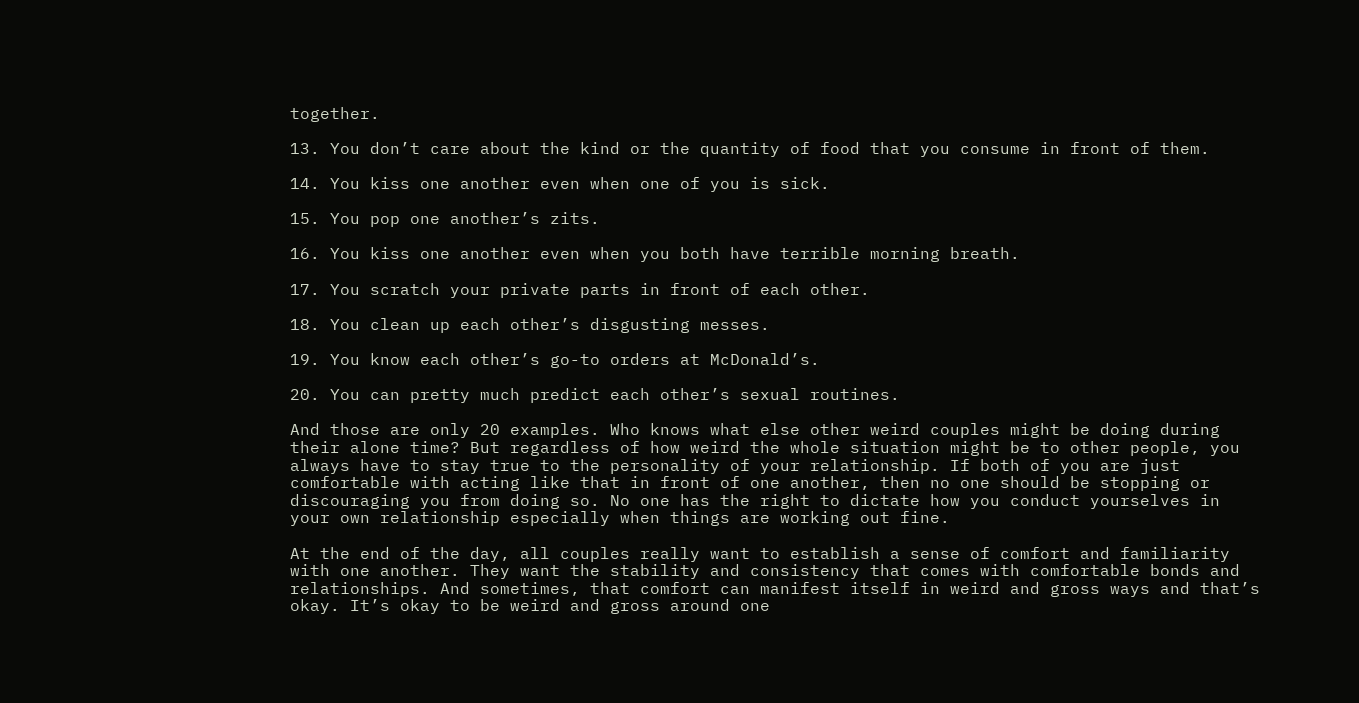together.

13. You don’t care about the kind or the quantity of food that you consume in front of them.

14. You kiss one another even when one of you is sick.

15. You pop one another’s zits.

16. You kiss one another even when you both have terrible morning breath.

17. You scratch your private parts in front of each other.

18. You clean up each other’s disgusting messes.

19. You know each other’s go-to orders at McDonald’s.

20. You can pretty much predict each other’s sexual routines.

And those are only 20 examples. Who knows what else other weird couples might be doing during their alone time? But regardless of how weird the whole situation might be to other people, you always have to stay true to the personality of your relationship. If both of you are just comfortable with acting like that in front of one another, then no one should be stopping or discouraging you from doing so. No one has the right to dictate how you conduct yourselves in your own relationship especially when things are working out fine.

At the end of the day, all couples really want to establish a sense of comfort and familiarity with one another. They want the stability and consistency that comes with comfortable bonds and relationships. And sometimes, that comfort can manifest itself in weird and gross ways and that’s okay. It’s okay to be weird and gross around one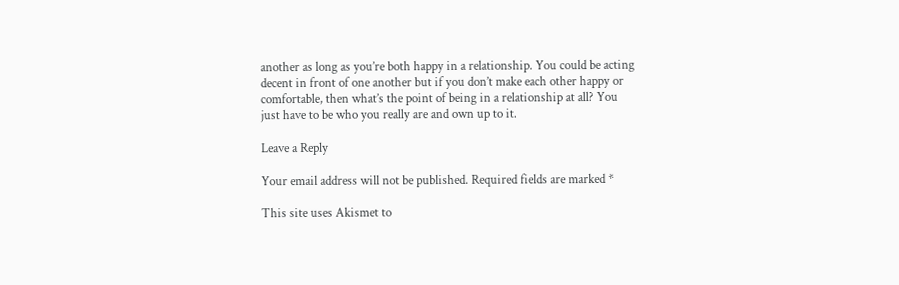another as long as you’re both happy in a relationship. You could be acting decent in front of one another but if you don’t make each other happy or comfortable, then what’s the point of being in a relationship at all? You just have to be who you really are and own up to it.

Leave a Reply

Your email address will not be published. Required fields are marked *

This site uses Akismet to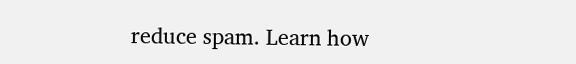reduce spam. Learn how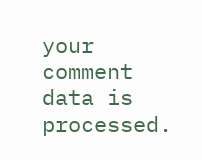your comment data is processed.